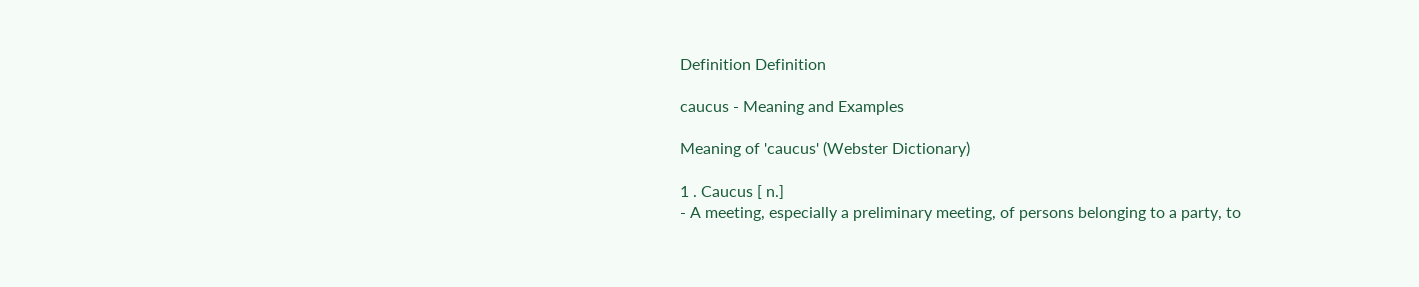Definition Definition

caucus - Meaning and Examples

Meaning of 'caucus' (Webster Dictionary)

1 . Caucus [ n.]
- A meeting, especially a preliminary meeting, of persons belonging to a party, to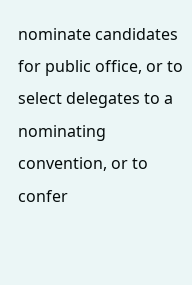nominate candidates for public office, or to select delegates to a nominating convention, or to confer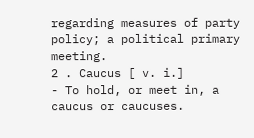regarding measures of party policy; a political primary meeting.
2 . Caucus [ v. i.]
- To hold, or meet in, a caucus or caucuses.